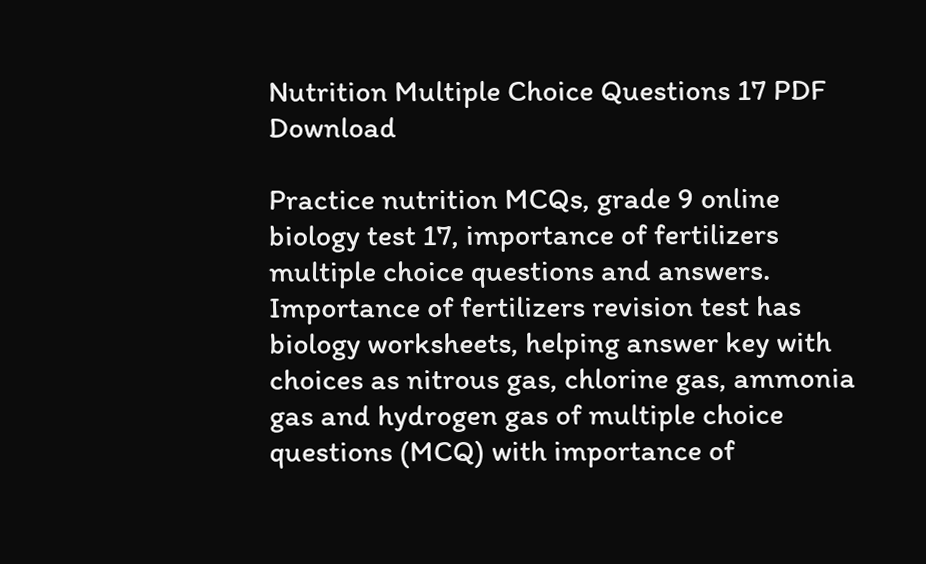Nutrition Multiple Choice Questions 17 PDF Download

Practice nutrition MCQs, grade 9 online biology test 17, importance of fertilizers multiple choice questions and answers. Importance of fertilizers revision test has biology worksheets, helping answer key with choices as nitrous gas, chlorine gas, ammonia gas and hydrogen gas of multiple choice questions (MCQ) with importance of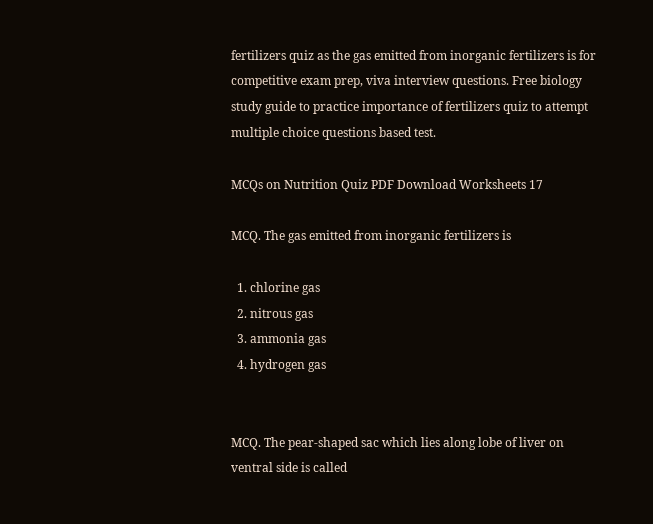fertilizers quiz as the gas emitted from inorganic fertilizers is for competitive exam prep, viva interview questions. Free biology study guide to practice importance of fertilizers quiz to attempt multiple choice questions based test.

MCQs on Nutrition Quiz PDF Download Worksheets 17

MCQ. The gas emitted from inorganic fertilizers is

  1. chlorine gas
  2. nitrous gas
  3. ammonia gas
  4. hydrogen gas


MCQ. The pear-shaped sac which lies along lobe of liver on ventral side is called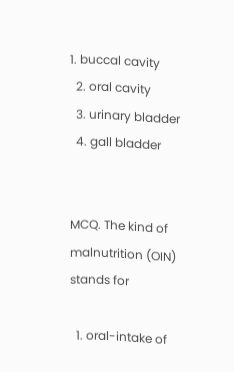1. buccal cavity
  2. oral cavity
  3. urinary bladder
  4. gall bladder


MCQ. The kind of malnutrition (OIN) stands for

  1. oral-intake of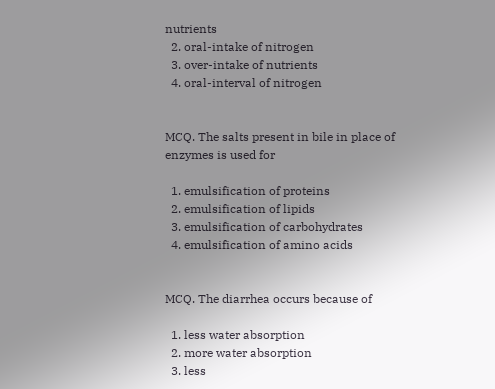nutrients
  2. oral-intake of nitrogen
  3. over-intake of nutrients
  4. oral-interval of nitrogen


MCQ. The salts present in bile in place of enzymes is used for

  1. emulsification of proteins
  2. emulsification of lipids
  3. emulsification of carbohydrates
  4. emulsification of amino acids


MCQ. The diarrhea occurs because of

  1. less water absorption
  2. more water absorption
  3. less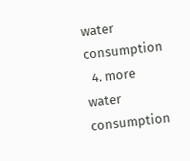water consumption
  4. more water consumption